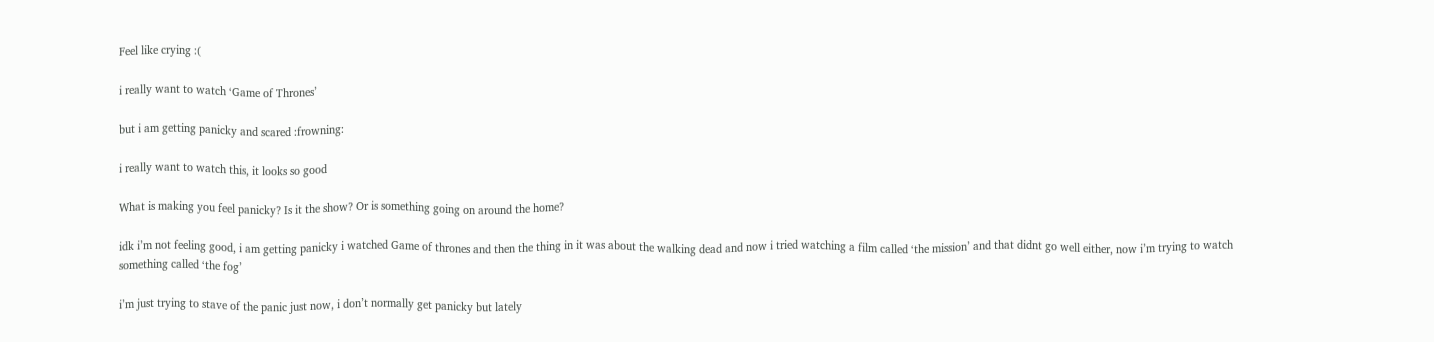Feel like crying :(

i really want to watch ‘Game of Thrones’

but i am getting panicky and scared :frowning:

i really want to watch this, it looks so good

What is making you feel panicky? Is it the show? Or is something going on around the home?

idk i’m not feeling good, i am getting panicky i watched Game of thrones and then the thing in it was about the walking dead and now i tried watching a film called ‘the mission’ and that didnt go well either, now i’m trying to watch something called ‘the fog’

i’m just trying to stave of the panic just now, i don’t normally get panicky but lately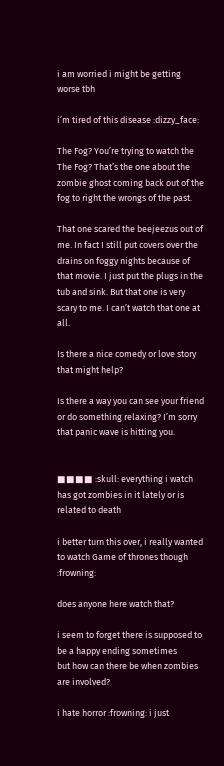i am worried i might be getting worse tbh

i’m tired of this disease :dizzy_face:

The Fog? You’re trying to watch the The Fog? That’s the one about the zombie ghost coming back out of the fog to right the wrongs of the past.

That one scared the beejeezus out of me. In fact I still put covers over the drains on foggy nights because of that movie. I just put the plugs in the tub and sink. But that one is very scary to me. I can’t watch that one at all.

Is there a nice comedy or love story that might help?

Is there a way you can see your friend or do something relaxing? I’m sorry that panic wave is hitting you.


■■■■ :skull: everything i watch has got zombies in it lately or is related to death

i better turn this over, i really wanted to watch Game of thrones though :frowning:

does anyone here watch that?

i seem to forget there is supposed to be a happy ending sometimes
but how can there be when zombies are involved?

i hate horror :frowning: i just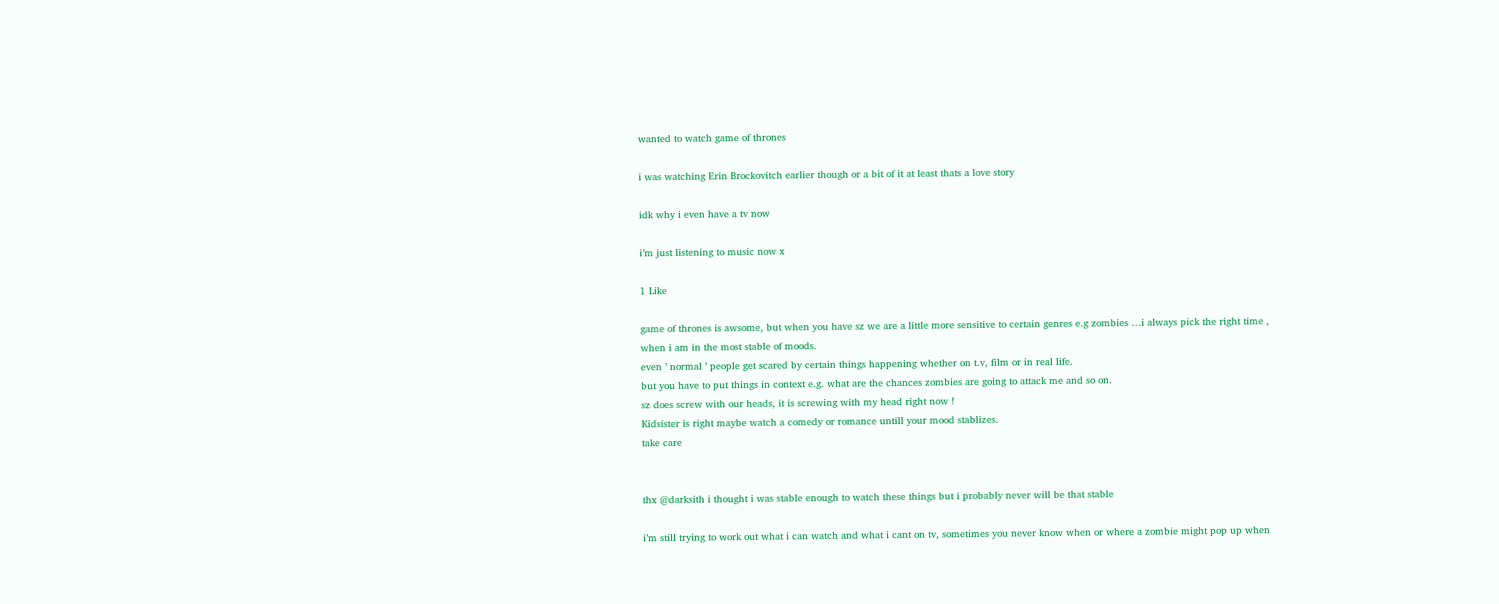wanted to watch game of thrones

i was watching Erin Brockovitch earlier though or a bit of it at least thats a love story

idk why i even have a tv now

i’m just listening to music now x

1 Like

game of thrones is awsome, but when you have sz we are a little more sensitive to certain genres e.g zombies …i always pick the right time , when i am in the most stable of moods.
even ’ normal ’ people get scared by certain things happening whether on t.v, film or in real life.
but you have to put things in context e.g. what are the chances zombies are going to attack me and so on.
sz does screw with our heads, it is screwing with my head right now !
Kidsister is right maybe watch a comedy or romance untill your mood stablizes.
take care


thx @darksith i thought i was stable enough to watch these things but i probably never will be that stable

i’m still trying to work out what i can watch and what i cant on tv, sometimes you never know when or where a zombie might pop up when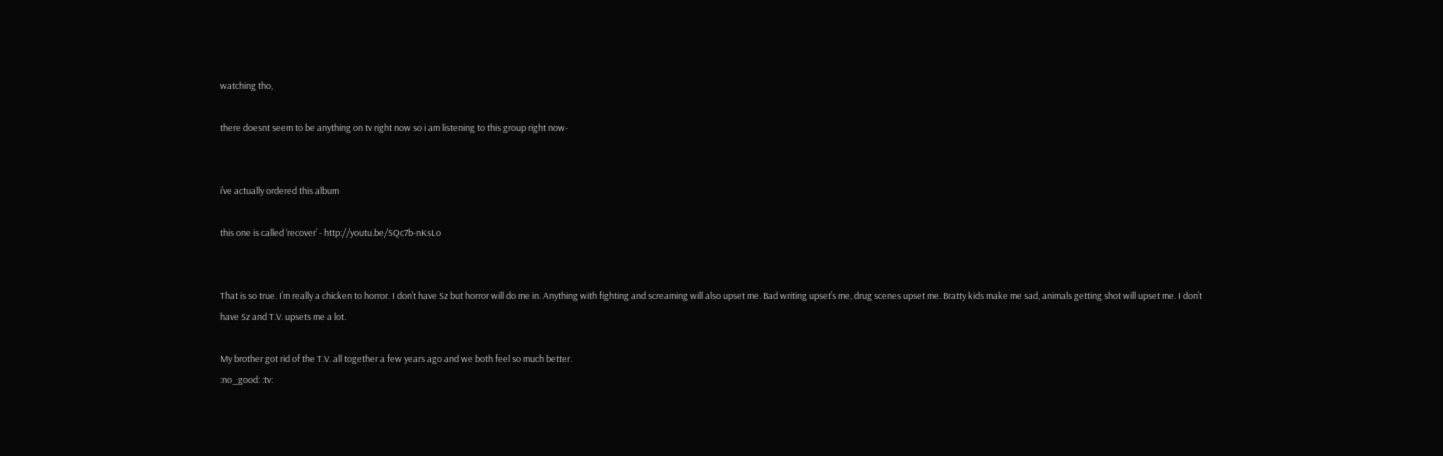watching tho,

there doesnt seem to be anything on tv right now so i am listening to this group right now-


i’ve actually ordered this album

this one is called ‘recover’ - http://youtu.be/SQc7b-nKsLo


That is so true. I’m really a chicken to horror. I don’t have Sz but horror will do me in. Anything with fighting and screaming will also upset me. Bad writing upset’s me, drug scenes upset me. Bratty kids make me sad, animals getting shot will upset me. I don’t have Sz and T.V. upsets me a lot.

My brother got rid of the T.V. all together a few years ago and we both feel so much better.
:no_good: :tv: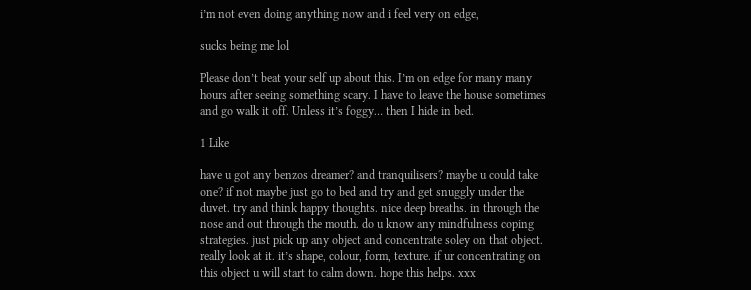i’m not even doing anything now and i feel very on edge,

sucks being me lol

Please don’t beat your self up about this. I’m on edge for many many hours after seeing something scary. I have to leave the house sometimes and go walk it off. Unless it’s foggy… then I hide in bed.

1 Like

have u got any benzos dreamer? and tranquilisers? maybe u could take one? if not maybe just go to bed and try and get snuggly under the duvet. try and think happy thoughts. nice deep breaths. in through the nose and out through the mouth. do u know any mindfulness coping strategies. just pick up any object and concentrate soley on that object. really look at it. it’s shape, colour, form, texture. if ur concentrating on this object u will start to calm down. hope this helps. xxx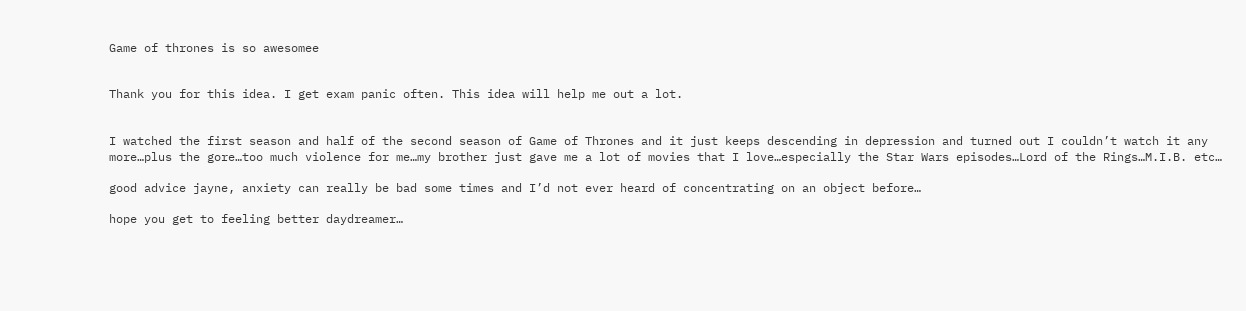Game of thrones is so awesomee


Thank you for this idea. I get exam panic often. This idea will help me out a lot.


I watched the first season and half of the second season of Game of Thrones and it just keeps descending in depression and turned out I couldn’t watch it any more…plus the gore…too much violence for me…my brother just gave me a lot of movies that I love…especially the Star Wars episodes…Lord of the Rings…M.I.B. etc…

good advice jayne, anxiety can really be bad some times and I’d not ever heard of concentrating on an object before…

hope you get to feeling better daydreamer…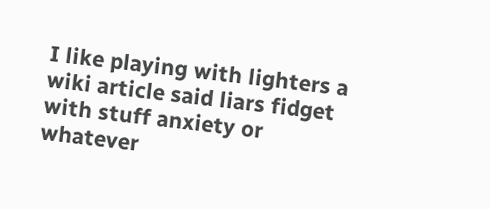I like playing with lighters a wiki article said liars fidget with stuff anxiety or whatever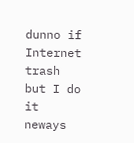dunno if Internet trash but I do it neways